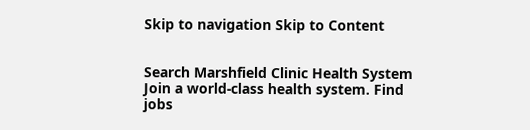Skip to navigation Skip to Content


Search Marshfield Clinic Health System
Join a world-class health system. Find jobs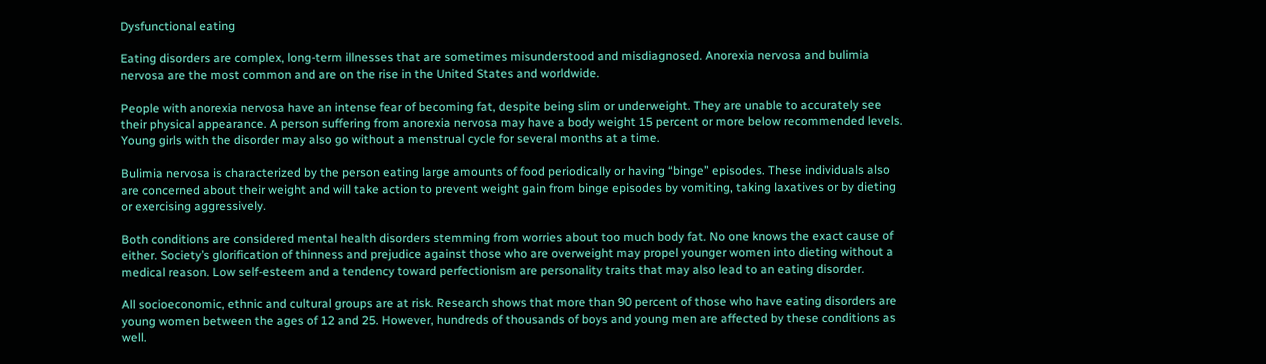Dysfunctional eating

Eating disorders are complex, long-term illnesses that are sometimes misunderstood and misdiagnosed. Anorexia nervosa and bulimia nervosa are the most common and are on the rise in the United States and worldwide.

People with anorexia nervosa have an intense fear of becoming fat, despite being slim or underweight. They are unable to accurately see their physical appearance. A person suffering from anorexia nervosa may have a body weight 15 percent or more below recommended levels. Young girls with the disorder may also go without a menstrual cycle for several months at a time.

Bulimia nervosa is characterized by the person eating large amounts of food periodically or having “binge” episodes. These individuals also are concerned about their weight and will take action to prevent weight gain from binge episodes by vomiting, taking laxatives or by dieting or exercising aggressively.

Both conditions are considered mental health disorders stemming from worries about too much body fat. No one knows the exact cause of either. Society’s glorification of thinness and prejudice against those who are overweight may propel younger women into dieting without a medical reason. Low self-esteem and a tendency toward perfectionism are personality traits that may also lead to an eating disorder.

All socioeconomic, ethnic and cultural groups are at risk. Research shows that more than 90 percent of those who have eating disorders are young women between the ages of 12 and 25. However, hundreds of thousands of boys and young men are affected by these conditions as well.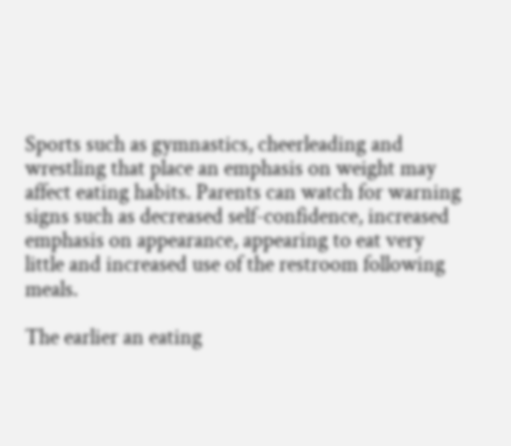Sports such as gymnastics, cheerleading and wrestling that place an emphasis on weight may affect eating habits. Parents can watch for warning signs such as decreased self-confidence, increased emphasis on appearance, appearing to eat very little and increased use of the restroom following meals.

The earlier an eating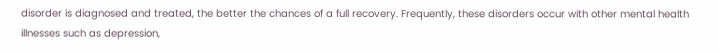disorder is diagnosed and treated, the better the chances of a full recovery. Frequently, these disorders occur with other mental health illnesses such as depression,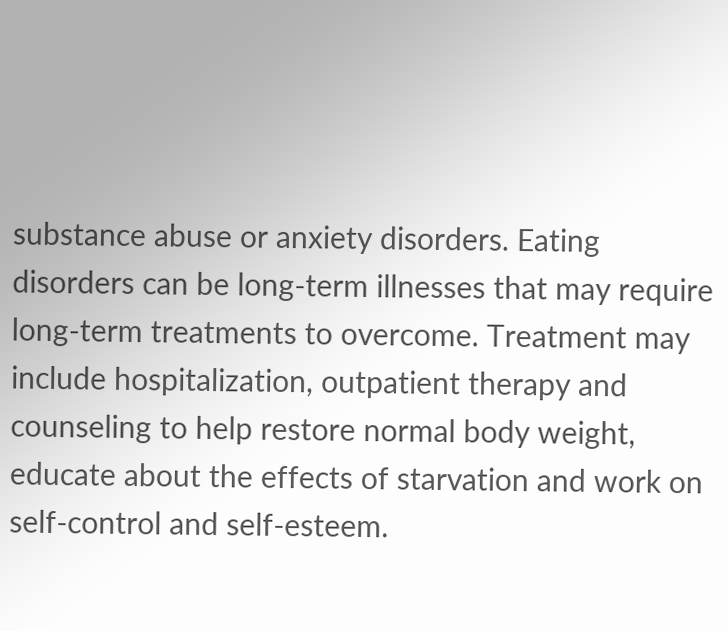substance abuse or anxiety disorders. Eating disorders can be long-term illnesses that may require long-term treatments to overcome. Treatment may include hospitalization, outpatient therapy and counseling to help restore normal body weight, educate about the effects of starvation and work on self-control and self-esteem.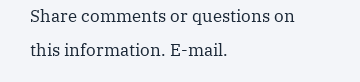Share comments or questions on this information. E-mail.